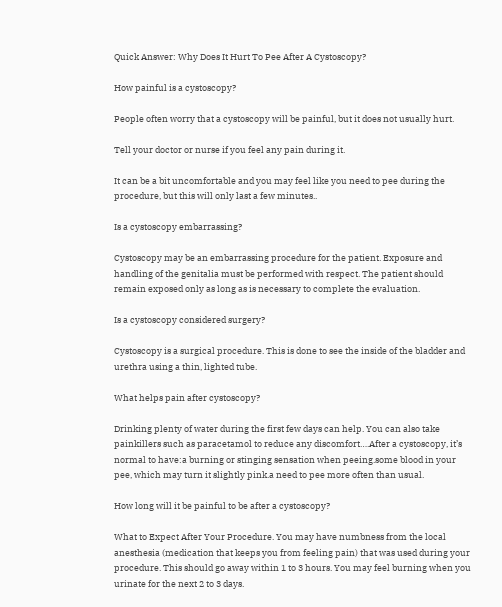Quick Answer: Why Does It Hurt To Pee After A Cystoscopy?

How painful is a cystoscopy?

People often worry that a cystoscopy will be painful, but it does not usually hurt.

Tell your doctor or nurse if you feel any pain during it.

It can be a bit uncomfortable and you may feel like you need to pee during the procedure, but this will only last a few minutes..

Is a cystoscopy embarrassing?

Cystoscopy may be an embarrassing procedure for the patient. Exposure and handling of the genitalia must be performed with respect. The patient should remain exposed only as long as is necessary to complete the evaluation.

Is a cystoscopy considered surgery?

Cystoscopy is a surgical procedure. This is done to see the inside of the bladder and urethra using a thin, lighted tube.

What helps pain after cystoscopy?

Drinking plenty of water during the first few days can help. You can also take painkillers such as paracetamol to reduce any discomfort….After a cystoscopy, it’s normal to have:a burning or stinging sensation when peeing.some blood in your pee, which may turn it slightly pink.a need to pee more often than usual.

How long will it be painful to be after a cystoscopy?

What to Expect After Your Procedure. You may have numbness from the local anesthesia (medication that keeps you from feeling pain) that was used during your procedure. This should go away within 1 to 3 hours. You may feel burning when you urinate for the next 2 to 3 days.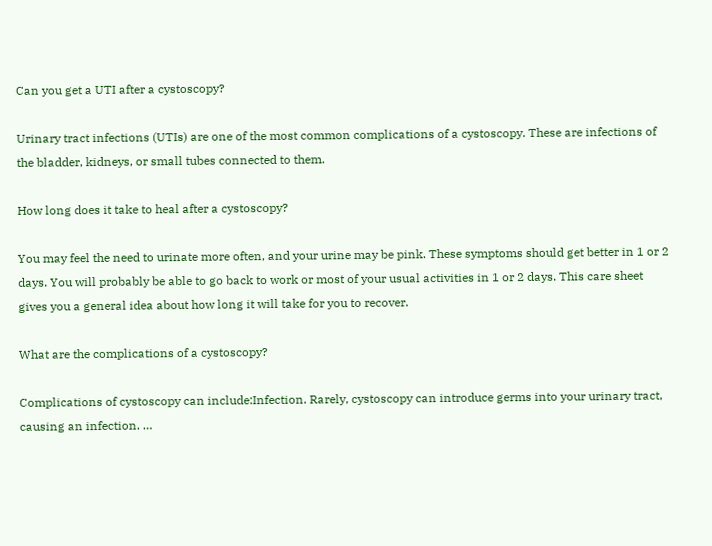Can you get a UTI after a cystoscopy?

Urinary tract infections (UTIs) are one of the most common complications of a cystoscopy. These are infections of the bladder, kidneys, or small tubes connected to them.

How long does it take to heal after a cystoscopy?

You may feel the need to urinate more often, and your urine may be pink. These symptoms should get better in 1 or 2 days. You will probably be able to go back to work or most of your usual activities in 1 or 2 days. This care sheet gives you a general idea about how long it will take for you to recover.

What are the complications of a cystoscopy?

Complications of cystoscopy can include:Infection. Rarely, cystoscopy can introduce germs into your urinary tract, causing an infection. …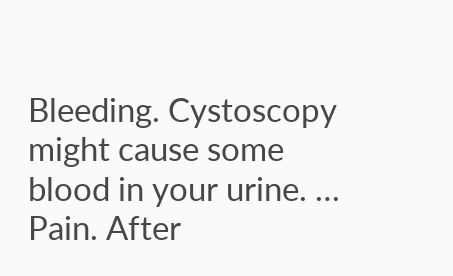Bleeding. Cystoscopy might cause some blood in your urine. … Pain. After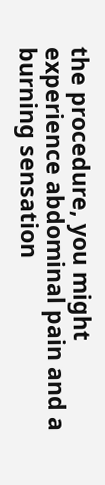the procedure, you might experience abdominal pain and a burning sensation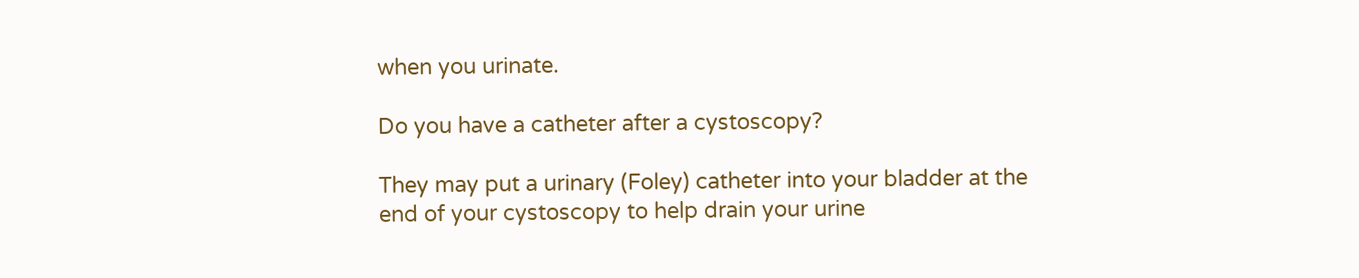when you urinate.

Do you have a catheter after a cystoscopy?

They may put a urinary (Foley) catheter into your bladder at the end of your cystoscopy to help drain your urine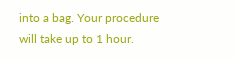into a bag. Your procedure will take up to 1 hour.